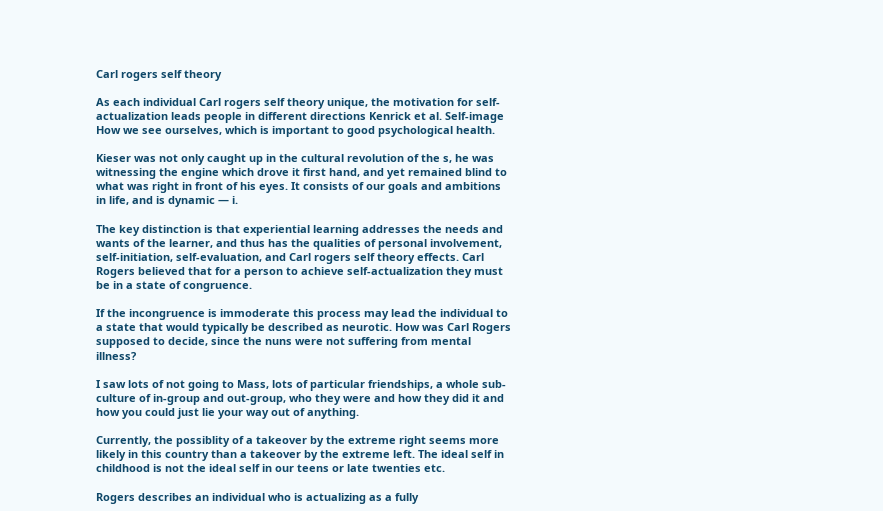Carl rogers self theory

As each individual Carl rogers self theory unique, the motivation for self-actualization leads people in different directions Kenrick et al. Self-image How we see ourselves, which is important to good psychological health.

Kieser was not only caught up in the cultural revolution of the s, he was witnessing the engine which drove it first hand, and yet remained blind to what was right in front of his eyes. It consists of our goals and ambitions in life, and is dynamic — i.

The key distinction is that experiential learning addresses the needs and wants of the learner, and thus has the qualities of personal involvement, self-initiation, self-evaluation, and Carl rogers self theory effects. Carl Rogers believed that for a person to achieve self-actualization they must be in a state of congruence.

If the incongruence is immoderate this process may lead the individual to a state that would typically be described as neurotic. How was Carl Rogers supposed to decide, since the nuns were not suffering from mental illness?

I saw lots of not going to Mass, lots of particular friendships, a whole sub-culture of in-group and out-group, who they were and how they did it and how you could just lie your way out of anything.

Currently, the possiblity of a takeover by the extreme right seems more likely in this country than a takeover by the extreme left. The ideal self in childhood is not the ideal self in our teens or late twenties etc.

Rogers describes an individual who is actualizing as a fully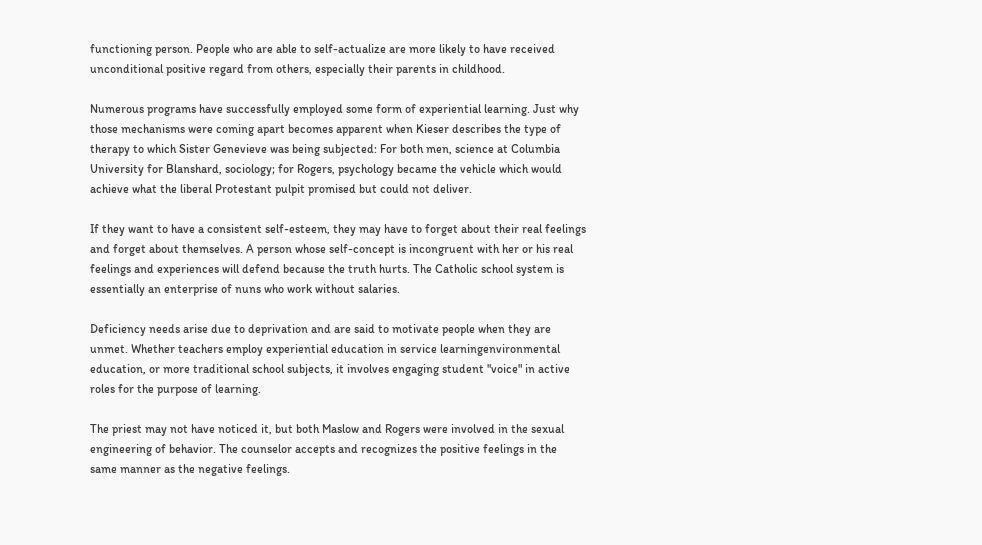functioning person. People who are able to self-actualize are more likely to have received unconditional positive regard from others, especially their parents in childhood.

Numerous programs have successfully employed some form of experiential learning. Just why those mechanisms were coming apart becomes apparent when Kieser describes the type of therapy to which Sister Genevieve was being subjected: For both men, science at Columbia University for Blanshard, sociology; for Rogers, psychology became the vehicle which would achieve what the liberal Protestant pulpit promised but could not deliver.

If they want to have a consistent self-esteem, they may have to forget about their real feelings and forget about themselves. A person whose self-concept is incongruent with her or his real feelings and experiences will defend because the truth hurts. The Catholic school system is essentially an enterprise of nuns who work without salaries.

Deficiency needs arise due to deprivation and are said to motivate people when they are unmet. Whether teachers employ experiential education in service learningenvironmental education, or more traditional school subjects, it involves engaging student "voice" in active roles for the purpose of learning.

The priest may not have noticed it, but both Maslow and Rogers were involved in the sexual engineering of behavior. The counselor accepts and recognizes the positive feelings in the same manner as the negative feelings.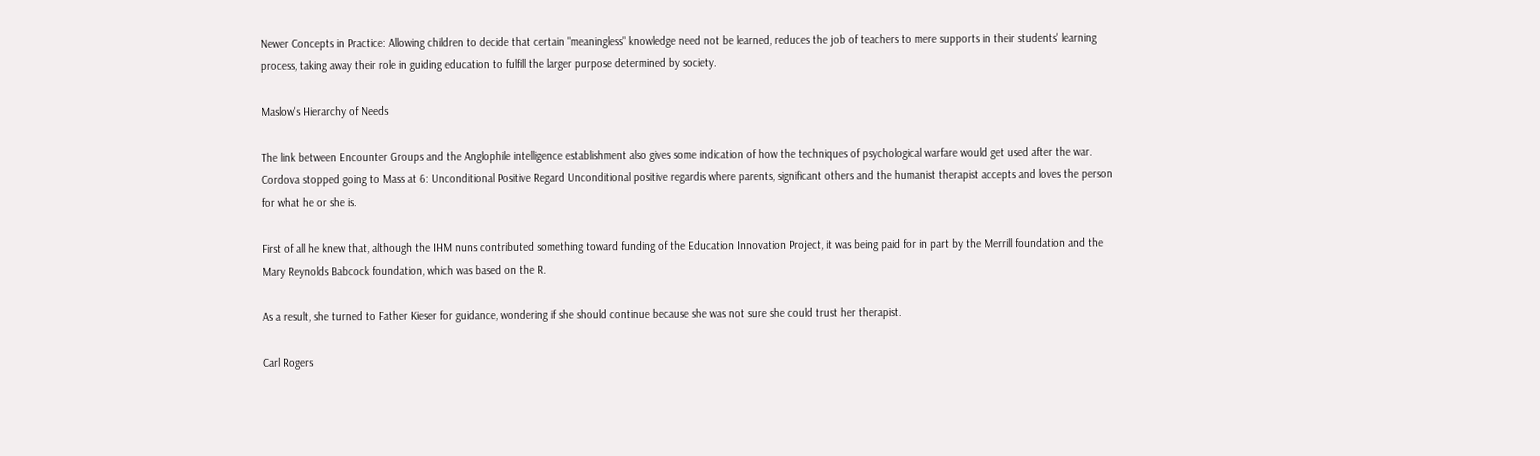Newer Concepts in Practice: Allowing children to decide that certain "meaningless" knowledge need not be learned, reduces the job of teachers to mere supports in their students' learning process, taking away their role in guiding education to fulfill the larger purpose determined by society.

Maslow's Hierarchy of Needs

The link between Encounter Groups and the Anglophile intelligence establishment also gives some indication of how the techniques of psychological warfare would get used after the war. Cordova stopped going to Mass at 6: Unconditional Positive Regard Unconditional positive regardis where parents, significant others and the humanist therapist accepts and loves the person for what he or she is.

First of all he knew that, although the IHM nuns contributed something toward funding of the Education Innovation Project, it was being paid for in part by the Merrill foundation and the Mary Reynolds Babcock foundation, which was based on the R.

As a result, she turned to Father Kieser for guidance, wondering if she should continue because she was not sure she could trust her therapist.

Carl Rogers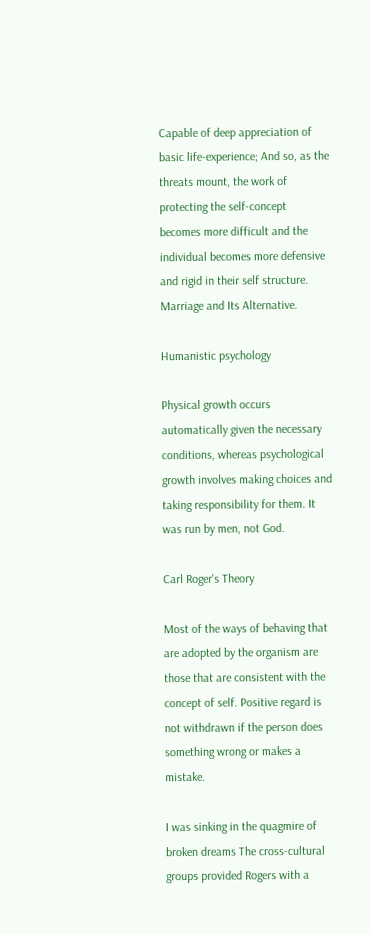Capable of deep appreciation of basic life-experience; And so, as the threats mount, the work of protecting the self-concept becomes more difficult and the individual becomes more defensive and rigid in their self structure. Marriage and Its Alternative.

Humanistic psychology

Physical growth occurs automatically given the necessary conditions, whereas psychological growth involves making choices and taking responsibility for them. It was run by men, not God.

Carl Roger's Theory

Most of the ways of behaving that are adopted by the organism are those that are consistent with the concept of self. Positive regard is not withdrawn if the person does something wrong or makes a mistake.

I was sinking in the quagmire of broken dreams The cross-cultural groups provided Rogers with a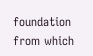foundation from which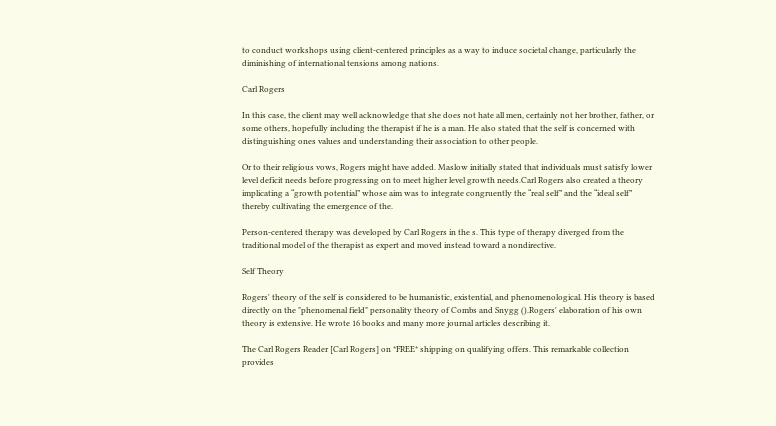to conduct workshops using client-centered principles as a way to induce societal change, particularly the diminishing of international tensions among nations.

Carl Rogers

In this case, the client may well acknowledge that she does not hate all men, certainly not her brother, father, or some others, hopefully including the therapist if he is a man. He also stated that the self is concerned with distinguishing ones values and understanding their association to other people.

Or to their religious vows, Rogers might have added. Maslow initially stated that individuals must satisfy lower level deficit needs before progressing on to meet higher level growth needs.Carl Rogers also created a theory implicating a “growth potential” whose aim was to integrate congruently the “real self” and the “ideal self” thereby cultivating the emergence of the.

Person-centered therapy was developed by Carl Rogers in the s. This type of therapy diverged from the traditional model of the therapist as expert and moved instead toward a nondirective.

Self Theory

Rogers' theory of the self is considered to be humanistic, existential, and phenomenological. His theory is based directly on the "phenomenal field" personality theory of Combs and Snygg ().Rogers' elaboration of his own theory is extensive. He wrote 16 books and many more journal articles describing it.

The Carl Rogers Reader [Carl Rogers] on *FREE* shipping on qualifying offers. This remarkable collection provides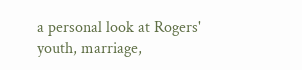a personal look at Rogers' youth, marriage,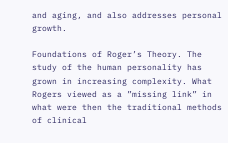and aging, and also addresses personal growth.

Foundations of Roger’s Theory. The study of the human personality has grown in increasing complexity. What Rogers viewed as a ”missing link” in what were then the traditional methods of clinical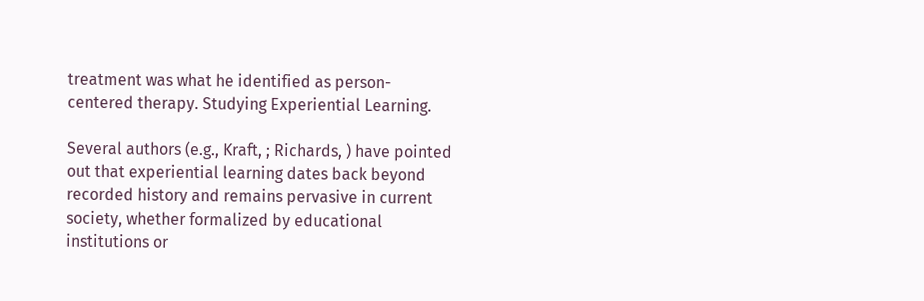treatment was what he identified as person-centered therapy. Studying Experiential Learning.

Several authors (e.g., Kraft, ; Richards, ) have pointed out that experiential learning dates back beyond recorded history and remains pervasive in current society, whether formalized by educational institutions or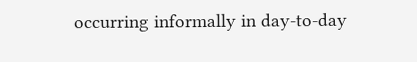occurring informally in day-to-day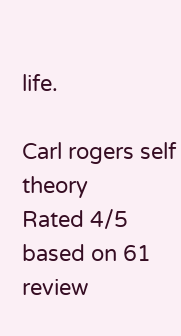life.

Carl rogers self theory
Rated 4/5 based on 61 review